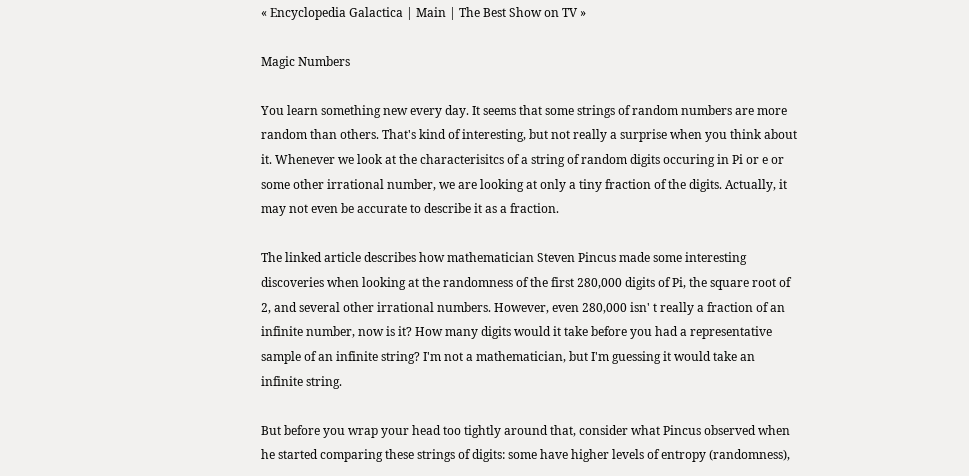« Encyclopedia Galactica | Main | The Best Show on TV »

Magic Numbers

You learn something new every day. It seems that some strings of random numbers are more random than others. That's kind of interesting, but not really a surprise when you think about it. Whenever we look at the characterisitcs of a string of random digits occuring in Pi or e or some other irrational number, we are looking at only a tiny fraction of the digits. Actually, it may not even be accurate to describe it as a fraction.

The linked article describes how mathematician Steven Pincus made some interesting discoveries when looking at the randomness of the first 280,000 digits of Pi, the square root of 2, and several other irrational numbers. However, even 280,000 isn' t really a fraction of an infinite number, now is it? How many digits would it take before you had a representative sample of an infinite string? I'm not a mathematician, but I'm guessing it would take an infinite string.

But before you wrap your head too tightly around that, consider what Pincus observed when he started comparing these strings of digits: some have higher levels of entropy (randomness),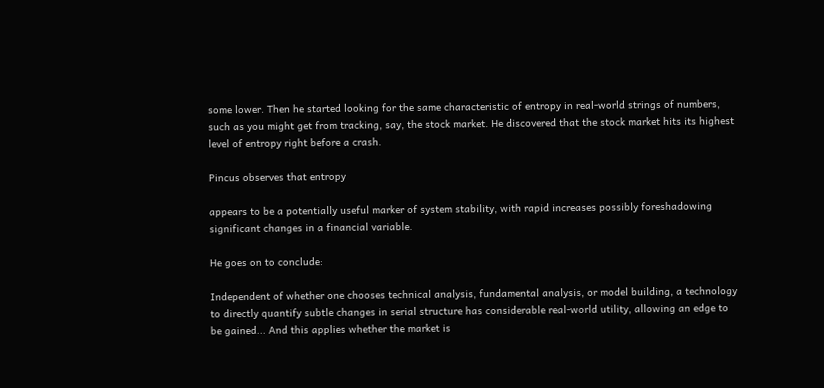some lower. Then he started looking for the same characteristic of entropy in real-world strings of numbers, such as you might get from tracking, say, the stock market. He discovered that the stock market hits its highest level of entropy right before a crash.

Pincus observes that entropy

appears to be a potentially useful marker of system stability, with rapid increases possibly foreshadowing significant changes in a financial variable.

He goes on to conclude:

Independent of whether one chooses technical analysis, fundamental analysis, or model building, a technology to directly quantify subtle changes in serial structure has considerable real-world utility, allowing an edge to be gained... And this applies whether the market is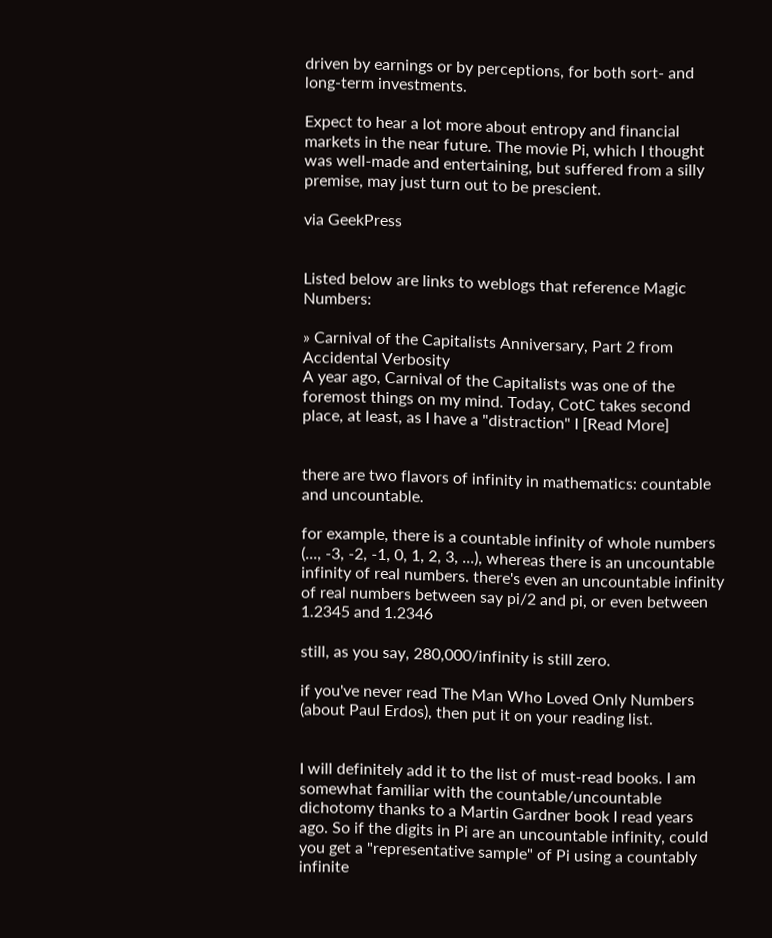driven by earnings or by perceptions, for both sort- and long-term investments.

Expect to hear a lot more about entropy and financial markets in the near future. The movie Pi, which I thought was well-made and entertaining, but suffered from a silly premise, may just turn out to be prescient.

via GeekPress


Listed below are links to weblogs that reference Magic Numbers:

» Carnival of the Capitalists Anniversary, Part 2 from Accidental Verbosity
A year ago, Carnival of the Capitalists was one of the foremost things on my mind. Today, CotC takes second place, at least, as I have a "distraction" I [Read More]


there are two flavors of infinity in mathematics: countable and uncountable.

for example, there is a countable infinity of whole numbers (..., -3, -2, -1, 0, 1, 2, 3, ...), whereas there is an uncountable infinity of real numbers. there's even an uncountable infinity of real numbers between say pi/2 and pi, or even between 1.2345 and 1.2346

still, as you say, 280,000/infinity is still zero.

if you've never read The Man Who Loved Only Numbers (about Paul Erdos), then put it on your reading list.


I will definitely add it to the list of must-read books. I am somewhat familiar with the countable/uncountable dichotomy thanks to a Martin Gardner book I read years ago. So if the digits in Pi are an uncountable infinity, could you get a "representative sample" of Pi using a countably infinite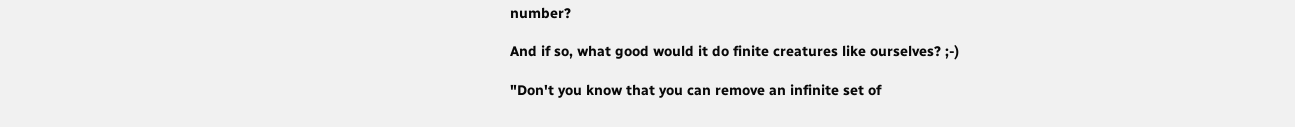number?

And if so, what good would it do finite creatures like ourselves? ;-)

"Don't you know that you can remove an infinite set of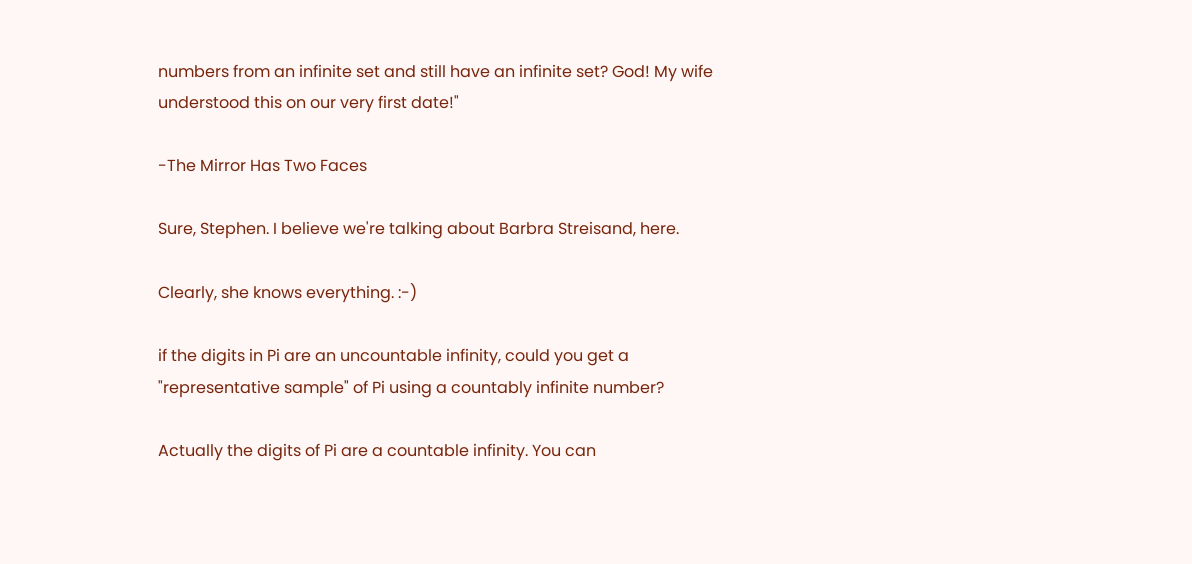numbers from an infinite set and still have an infinite set? God! My wife understood this on our very first date!"

-The Mirror Has Two Faces

Sure, Stephen. I believe we're talking about Barbra Streisand, here.

Clearly, she knows everything. :-)

if the digits in Pi are an uncountable infinity, could you get a "representative sample" of Pi using a countably infinite number?

Actually the digits of Pi are a countable infinity. You can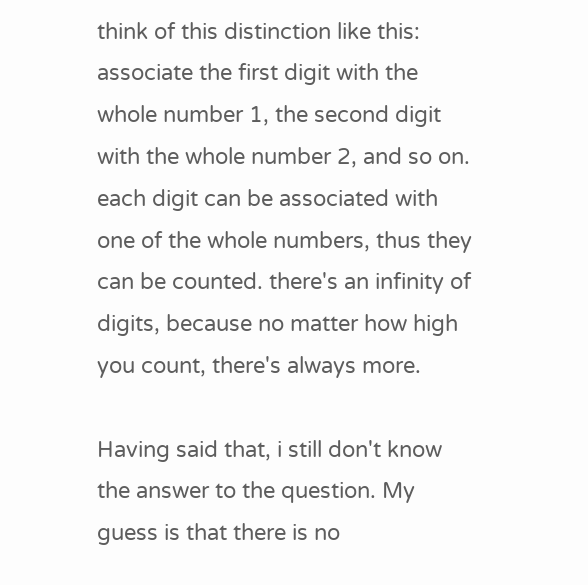think of this distinction like this: associate the first digit with the whole number 1, the second digit with the whole number 2, and so on. each digit can be associated with one of the whole numbers, thus they can be counted. there's an infinity of digits, because no matter how high you count, there's always more.

Having said that, i still don't know the answer to the question. My guess is that there is no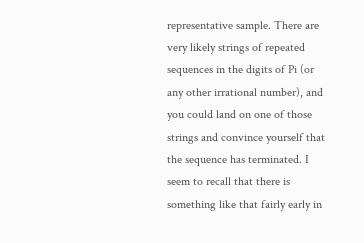representative sample. There are very likely strings of repeated sequences in the digits of Pi (or any other irrational number), and you could land on one of those strings and convince yourself that the sequence has terminated. I seem to recall that there is something like that fairly early in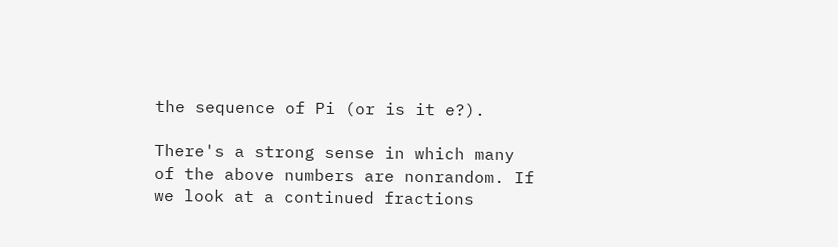the sequence of Pi (or is it e?).

There's a strong sense in which many of the above numbers are nonrandom. If we look at a continued fractions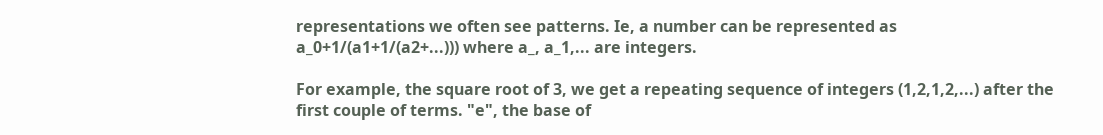representations we often see patterns. Ie, a number can be represented as a_0+1/(a1+1/(a2+...))) where a_, a_1,... are integers.

For example, the square root of 3, we get a repeating sequence of integers (1,2,1,2,...) after the first couple of terms. "e", the base of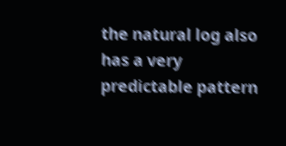the natural log also has a very predictable pattern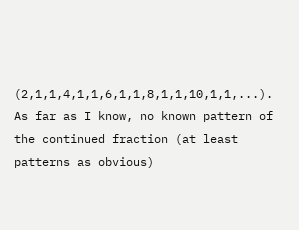(2,1,1,4,1,1,6,1,1,8,1,1,10,1,1,...). As far as I know, no known pattern of the continued fraction (at least patterns as obvious)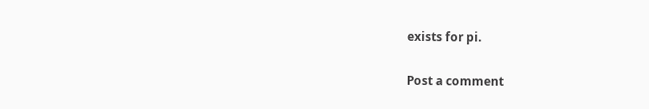exists for pi.

Post a comment